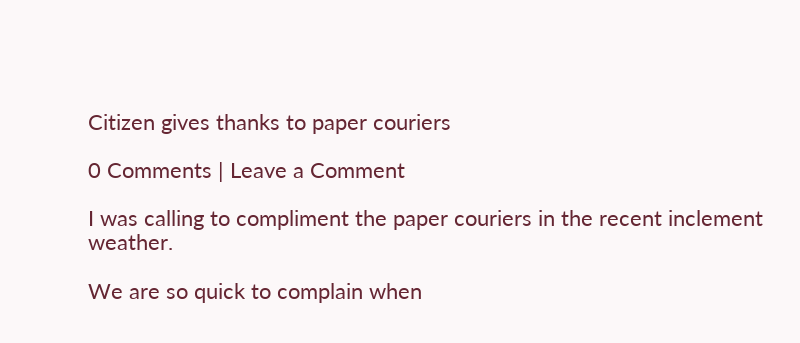Citizen gives thanks to paper couriers

0 Comments | Leave a Comment

I was calling to compliment the paper couriers in the recent inclement weather.

We are so quick to complain when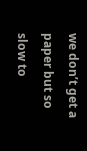we don’t get a paper but so slow to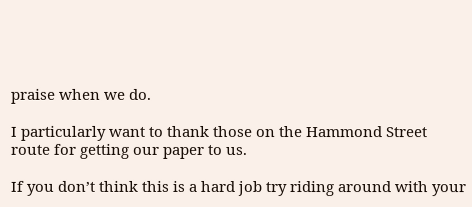praise when we do.

I particularly want to thank those on the Hammond Street route for getting our paper to us.

If you don’t think this is a hard job try riding around with your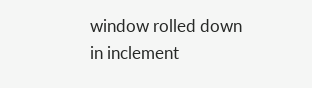window rolled down in inclement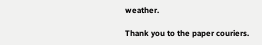weather.

Thank you to the paper couriers.